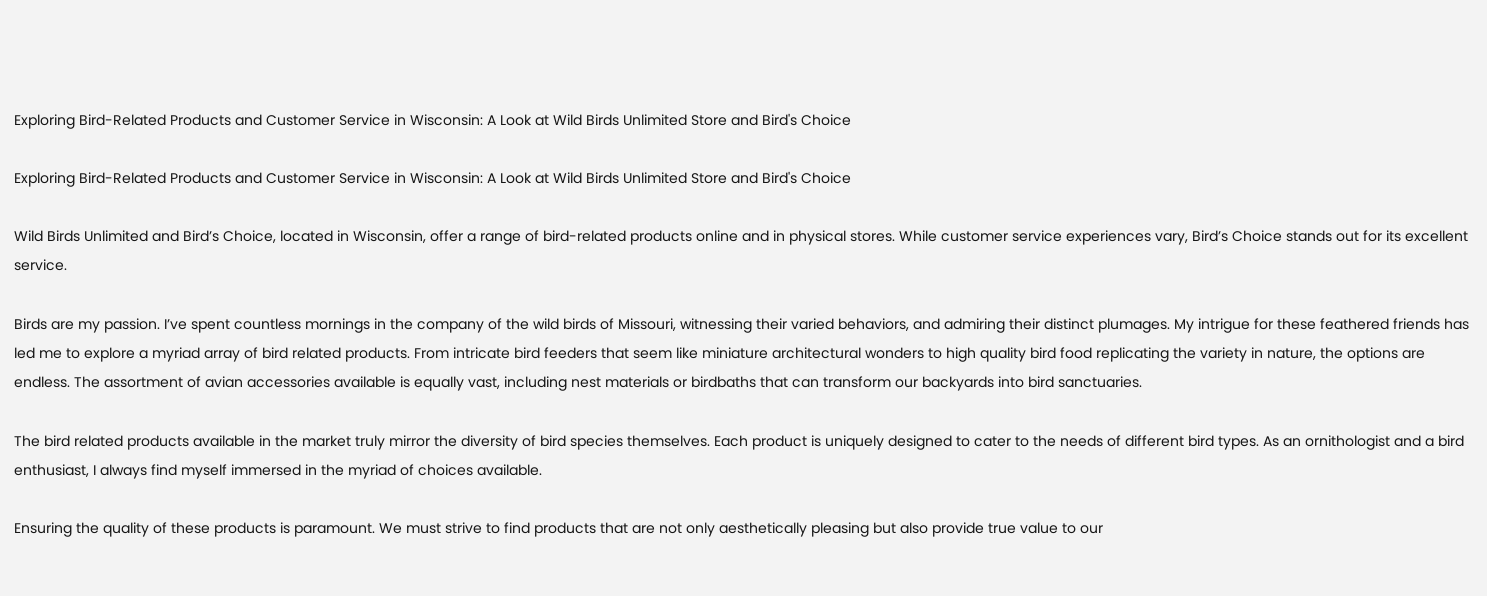Exploring Bird-Related Products and Customer Service in Wisconsin: A Look at Wild Birds Unlimited Store and Bird's Choice

Exploring Bird-Related Products and Customer Service in Wisconsin: A Look at Wild Birds Unlimited Store and Bird's Choice

Wild Birds Unlimited and Bird’s Choice, located in Wisconsin, offer a range of bird-related products online and in physical stores. While customer service experiences vary, Bird’s Choice stands out for its excellent service.

Birds are my passion. I’ve spent countless mornings in the company of the wild birds of Missouri, witnessing their varied behaviors, and admiring their distinct plumages. My intrigue for these feathered friends has led me to explore a myriad array of bird related products. From intricate bird feeders that seem like miniature architectural wonders to high quality bird food replicating the variety in nature, the options are endless. The assortment of avian accessories available is equally vast, including nest materials or birdbaths that can transform our backyards into bird sanctuaries.

The bird related products available in the market truly mirror the diversity of bird species themselves. Each product is uniquely designed to cater to the needs of different bird types. As an ornithologist and a bird enthusiast, I always find myself immersed in the myriad of choices available.

Ensuring the quality of these products is paramount. We must strive to find products that are not only aesthetically pleasing but also provide true value to our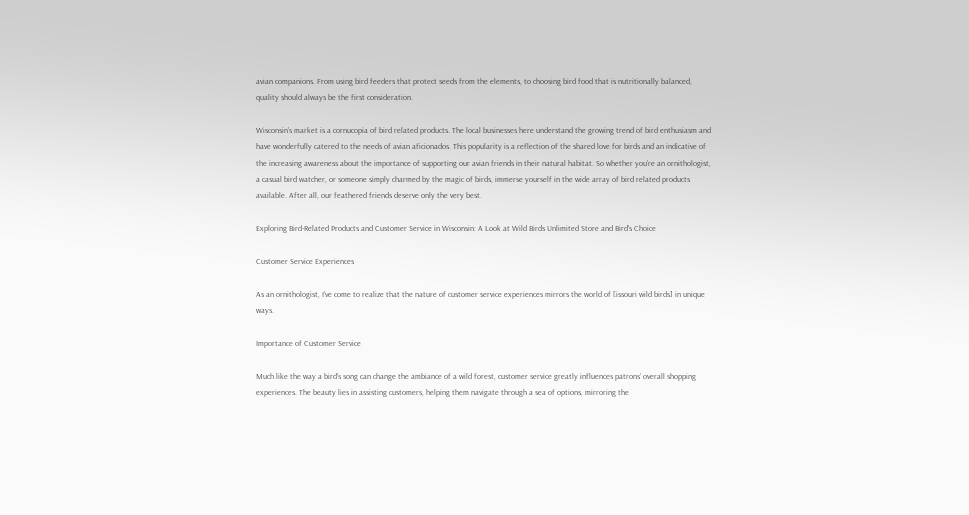avian companions. From using bird feeders that protect seeds from the elements, to choosing bird food that is nutritionally balanced, quality should always be the first consideration.

Wisconsin’s market is a cornucopia of bird related products. The local businesses here understand the growing trend of bird enthusiasm and have wonderfully catered to the needs of avian aficionados. This popularity is a reflection of the shared love for birds and an indicative of the increasing awareness about the importance of supporting our avian friends in their natural habitat. So whether you’re an ornithologist, a casual bird watcher, or someone simply charmed by the magic of birds, immerse yourself in the wide array of bird related products available. After all, our feathered friends deserve only the very best.

Exploring Bird-Related Products and Customer Service in Wisconsin: A Look at Wild Birds Unlimited Store and Bird's Choice

Customer Service Experiences

As an ornithologist, I’ve come to realize that the nature of customer service experiences mirrors the world of [issouri wild birds] in unique ways.

Importance of Customer Service

Much like the way a bird’s song can change the ambiance of a wild forest, customer service greatly influences patrons’ overall shopping experiences. The beauty lies in assisting customers, helping them navigate through a sea of options, mirroring the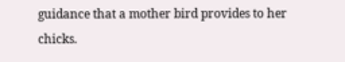guidance that a mother bird provides to her chicks.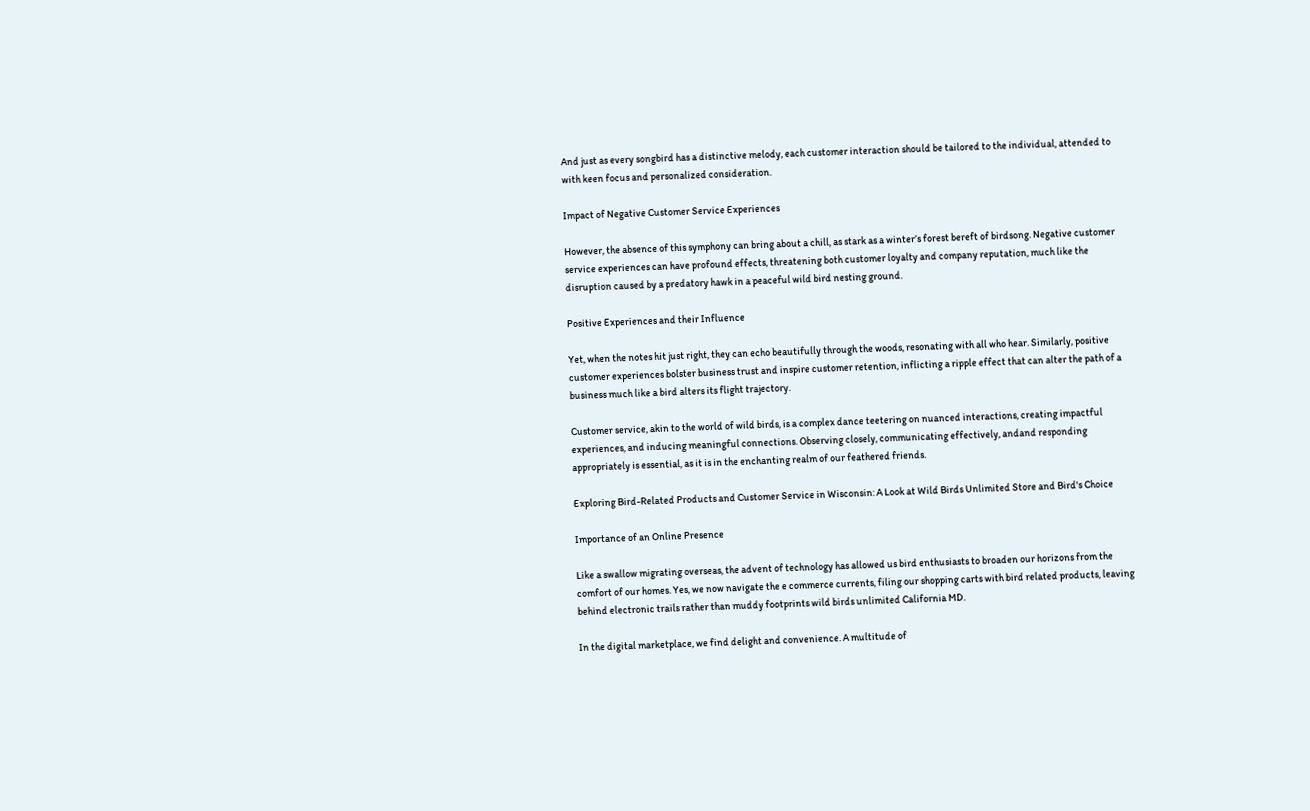And just as every songbird has a distinctive melody, each customer interaction should be tailored to the individual, attended to with keen focus and personalized consideration.

Impact of Negative Customer Service Experiences

However, the absence of this symphony can bring about a chill, as stark as a winter’s forest bereft of birdsong. Negative customer service experiences can have profound effects, threatening both customer loyalty and company reputation, much like the disruption caused by a predatory hawk in a peaceful wild bird nesting ground.

Positive Experiences and their Influence

Yet, when the notes hit just right, they can echo beautifully through the woods, resonating with all who hear. Similarly, positive customer experiences bolster business trust and inspire customer retention, inflicting a ripple effect that can alter the path of a business much like a bird alters its flight trajectory.

Customer service, akin to the world of wild birds, is a complex dance teetering on nuanced interactions, creating impactful experiences, and inducing meaningful connections. Observing closely, communicating effectively, andand responding appropriately is essential, as it is in the enchanting realm of our feathered friends.

Exploring Bird-Related Products and Customer Service in Wisconsin: A Look at Wild Birds Unlimited Store and Bird's Choice

Importance of an Online Presence

Like a swallow migrating overseas, the advent of technology has allowed us bird enthusiasts to broaden our horizons from the comfort of our homes. Yes, we now navigate the e commerce currents, filing our shopping carts with bird related products, leaving behind electronic trails rather than muddy footprints wild birds unlimited California MD.

In the digital marketplace, we find delight and convenience. A multitude of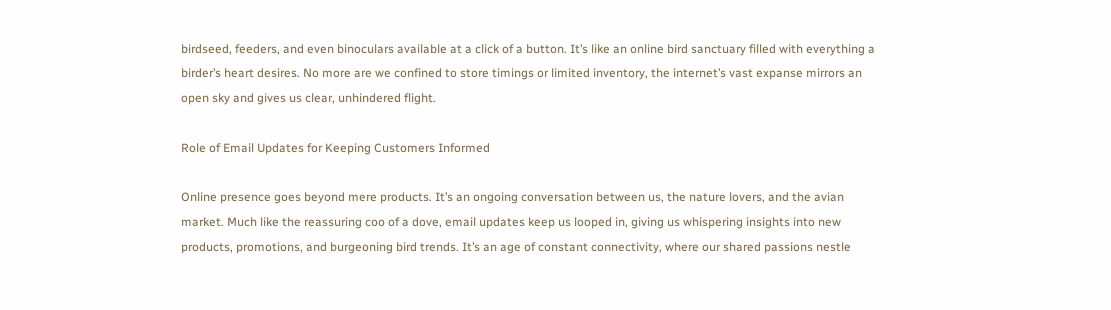birdseed, feeders, and even binoculars available at a click of a button. It’s like an online bird sanctuary filled with everything a birder’s heart desires. No more are we confined to store timings or limited inventory, the internet’s vast expanse mirrors an open sky and gives us clear, unhindered flight.

Role of Email Updates for Keeping Customers Informed

Online presence goes beyond mere products. It’s an ongoing conversation between us, the nature lovers, and the avian market. Much like the reassuring coo of a dove, email updates keep us looped in, giving us whispering insights into new products, promotions, and burgeoning bird trends. It’s an age of constant connectivity, where our shared passions nestle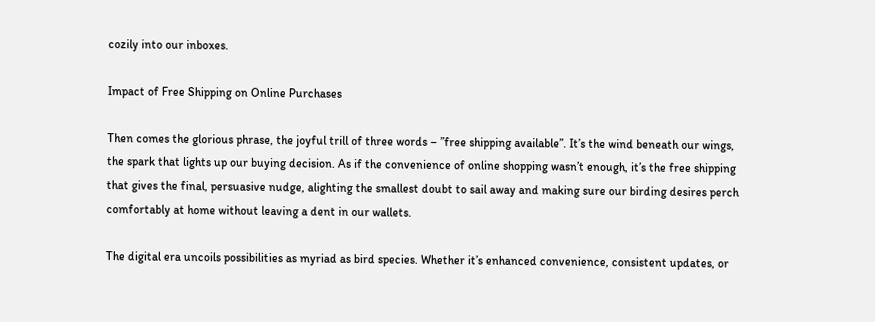cozily into our inboxes.

Impact of Free Shipping on Online Purchases

Then comes the glorious phrase, the joyful trill of three words – ”free shipping available”. It’s the wind beneath our wings, the spark that lights up our buying decision. As if the convenience of online shopping wasn’t enough, it’s the free shipping that gives the final, persuasive nudge, alighting the smallest doubt to sail away and making sure our birding desires perch comfortably at home without leaving a dent in our wallets.

The digital era uncoils possibilities as myriad as bird species. Whether it’s enhanced convenience, consistent updates, or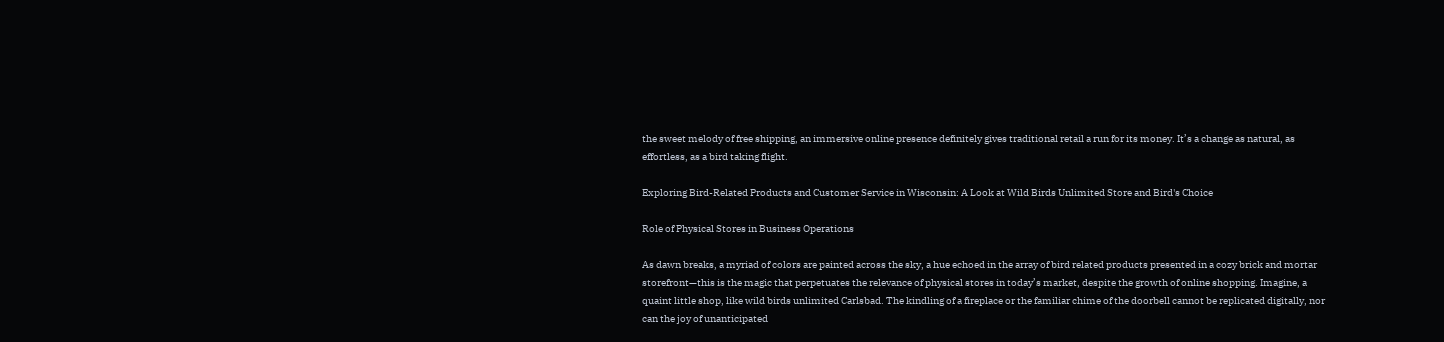the sweet melody of free shipping, an immersive online presence definitely gives traditional retail a run for its money. It’s a change as natural, as effortless, as a bird taking flight.

Exploring Bird-Related Products and Customer Service in Wisconsin: A Look at Wild Birds Unlimited Store and Bird's Choice

Role of Physical Stores in Business Operations

As dawn breaks, a myriad of colors are painted across the sky, a hue echoed in the array of bird related products presented in a cozy brick and mortar storefront—this is the magic that perpetuates the relevance of physical stores in today’s market, despite the growth of online shopping. Imagine, a quaint little shop, like wild birds unlimited Carlsbad. The kindling of a fireplace or the familiar chime of the doorbell cannot be replicated digitally, nor can the joy of unanticipated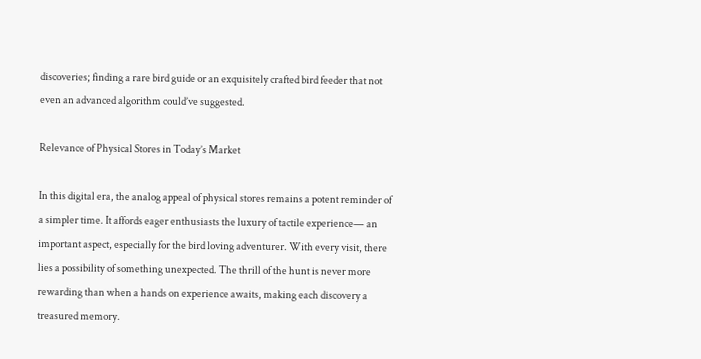discoveries; finding a rare bird guide or an exquisitely crafted bird feeder that not even an advanced algorithm could’ve suggested.

Relevance of Physical Stores in Today’s Market

In this digital era, the analog appeal of physical stores remains a potent reminder of a simpler time. It affords eager enthusiasts the luxury of tactile experience— an important aspect, especially for the bird loving adventurer. With every visit, there lies a possibility of something unexpected. The thrill of the hunt is never more rewarding than when a hands on experience awaits, making each discovery a treasured memory.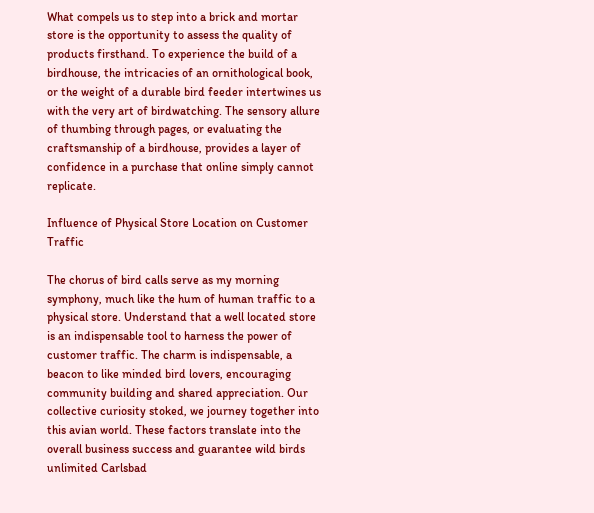What compels us to step into a brick and mortar store is the opportunity to assess the quality of products firsthand. To experience the build of a birdhouse, the intricacies of an ornithological book, or the weight of a durable bird feeder intertwines us with the very art of birdwatching. The sensory allure of thumbing through pages, or evaluating the craftsmanship of a birdhouse, provides a layer of confidence in a purchase that online simply cannot replicate.

Influence of Physical Store Location on Customer Traffic

The chorus of bird calls serve as my morning symphony, much like the hum of human traffic to a physical store. Understand that a well located store is an indispensable tool to harness the power of customer traffic. The charm is indispensable, a beacon to like minded bird lovers, encouraging community building and shared appreciation. Our collective curiosity stoked, we journey together into this avian world. These factors translate into the overall business success and guarantee wild birds unlimited Carlsbad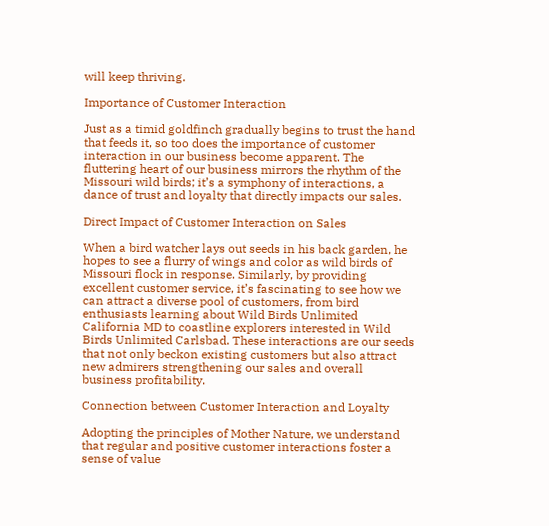will keep thriving.

Importance of Customer Interaction

Just as a timid goldfinch gradually begins to trust the hand that feeds it, so too does the importance of customer interaction in our business become apparent. The fluttering heart of our business mirrors the rhythm of the Missouri wild birds; it’s a symphony of interactions, a dance of trust and loyalty that directly impacts our sales.

Direct Impact of Customer Interaction on Sales

When a bird watcher lays out seeds in his back garden, he hopes to see a flurry of wings and color as wild birds of Missouri flock in response. Similarly, by providing excellent customer service, it’s fascinating to see how we can attract a diverse pool of customers, from bird enthusiasts learning about Wild Birds Unlimited California MD to coastline explorers interested in Wild Birds Unlimited Carlsbad. These interactions are our seeds that not only beckon existing customers but also attract new admirers strengthening our sales and overall business profitability.

Connection between Customer Interaction and Loyalty

Adopting the principles of Mother Nature, we understand that regular and positive customer interactions foster a sense of value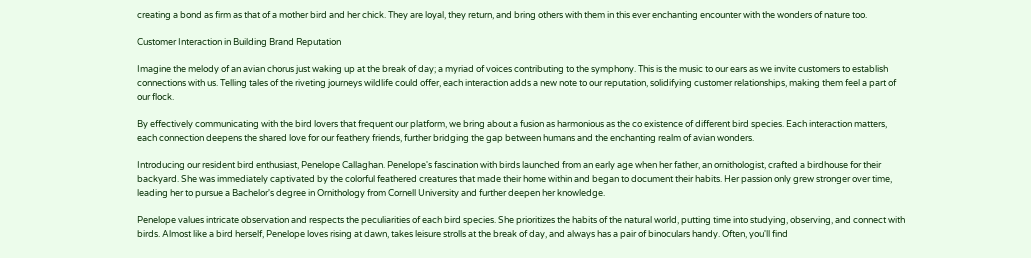creating a bond as firm as that of a mother bird and her chick. They are loyal, they return, and bring others with them in this ever enchanting encounter with the wonders of nature too.

Customer Interaction in Building Brand Reputation

Imagine the melody of an avian chorus just waking up at the break of day; a myriad of voices contributing to the symphony. This is the music to our ears as we invite customers to establish connections with us. Telling tales of the riveting journeys wildlife could offer, each interaction adds a new note to our reputation, solidifying customer relationships, making them feel a part of our flock.

By effectively communicating with the bird lovers that frequent our platform, we bring about a fusion as harmonious as the co existence of different bird species. Each interaction matters, each connection deepens the shared love for our feathery friends, further bridging the gap between humans and the enchanting realm of avian wonders.

Introducing our resident bird enthusiast, Penelope Callaghan. Penelope's fascination with birds launched from an early age when her father, an ornithologist, crafted a birdhouse for their backyard. She was immediately captivated by the colorful feathered creatures that made their home within and began to document their habits. Her passion only grew stronger over time, leading her to pursue a Bachelor's degree in Ornithology from Cornell University and further deepen her knowledge.

Penelope values intricate observation and respects the peculiarities of each bird species. She prioritizes the habits of the natural world, putting time into studying, observing, and connect with birds. Almost like a bird herself, Penelope loves rising at dawn, takes leisure strolls at the break of day, and always has a pair of binoculars handy. Often, you'll find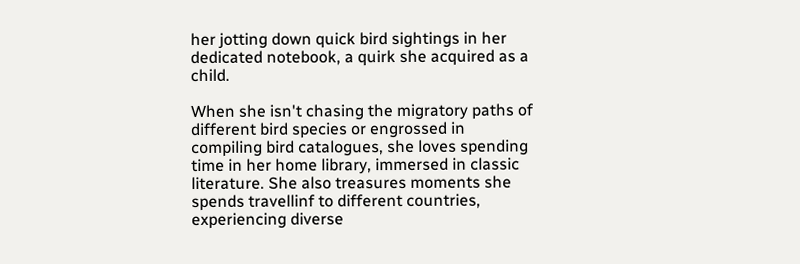her jotting down quick bird sightings in her dedicated notebook, a quirk she acquired as a child.

When she isn't chasing the migratory paths of different bird species or engrossed in compiling bird catalogues, she loves spending time in her home library, immersed in classic literature. She also treasures moments she spends travellinf to different countries, experiencing diverse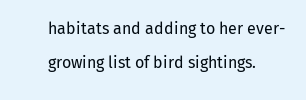habitats and adding to her ever-growing list of bird sightings.